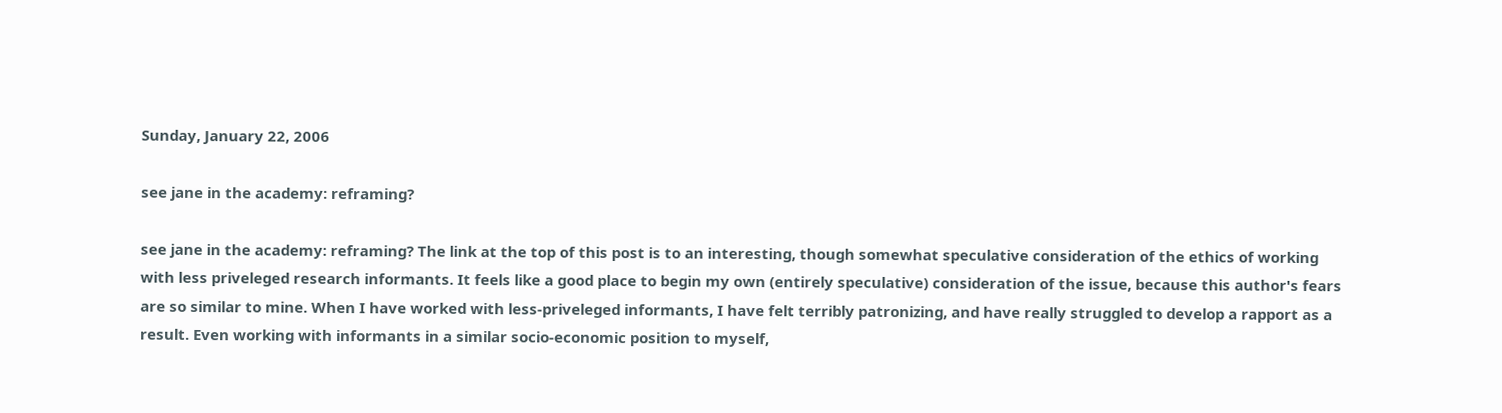Sunday, January 22, 2006

see jane in the academy: reframing?

see jane in the academy: reframing? The link at the top of this post is to an interesting, though somewhat speculative consideration of the ethics of working with less priveleged research informants. It feels like a good place to begin my own (entirely speculative) consideration of the issue, because this author's fears are so similar to mine. When I have worked with less-priveleged informants, I have felt terribly patronizing, and have really struggled to develop a rapport as a result. Even working with informants in a similar socio-economic position to myself,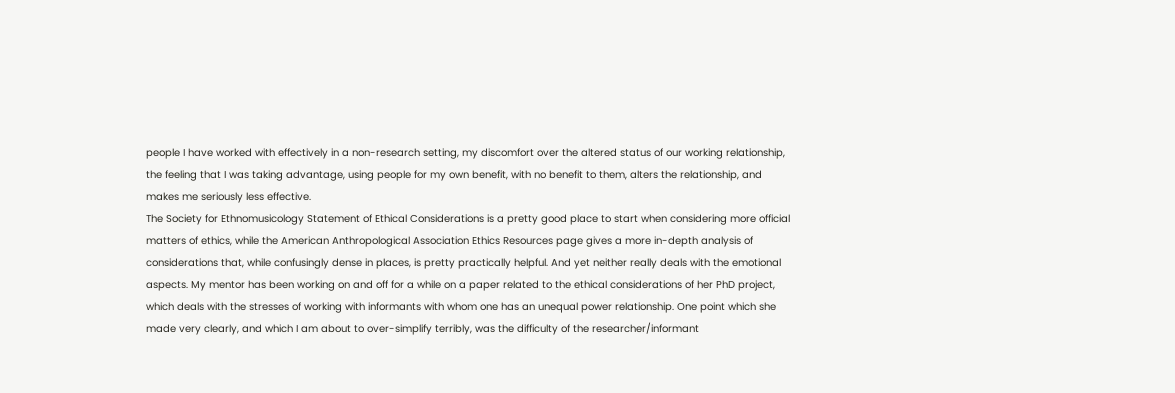people I have worked with effectively in a non-research setting, my discomfort over the altered status of our working relationship, the feeling that I was taking advantage, using people for my own benefit, with no benefit to them, alters the relationship, and makes me seriously less effective.
The Society for Ethnomusicology Statement of Ethical Considerations is a pretty good place to start when considering more official matters of ethics, while the American Anthropological Association Ethics Resources page gives a more in-depth analysis of considerations that, while confusingly dense in places, is pretty practically helpful. And yet neither really deals with the emotional aspects. My mentor has been working on and off for a while on a paper related to the ethical considerations of her PhD project, which deals with the stresses of working with informants with whom one has an unequal power relationship. One point which she made very clearly, and which I am about to over-simplify terribly, was the difficulty of the researcher/informant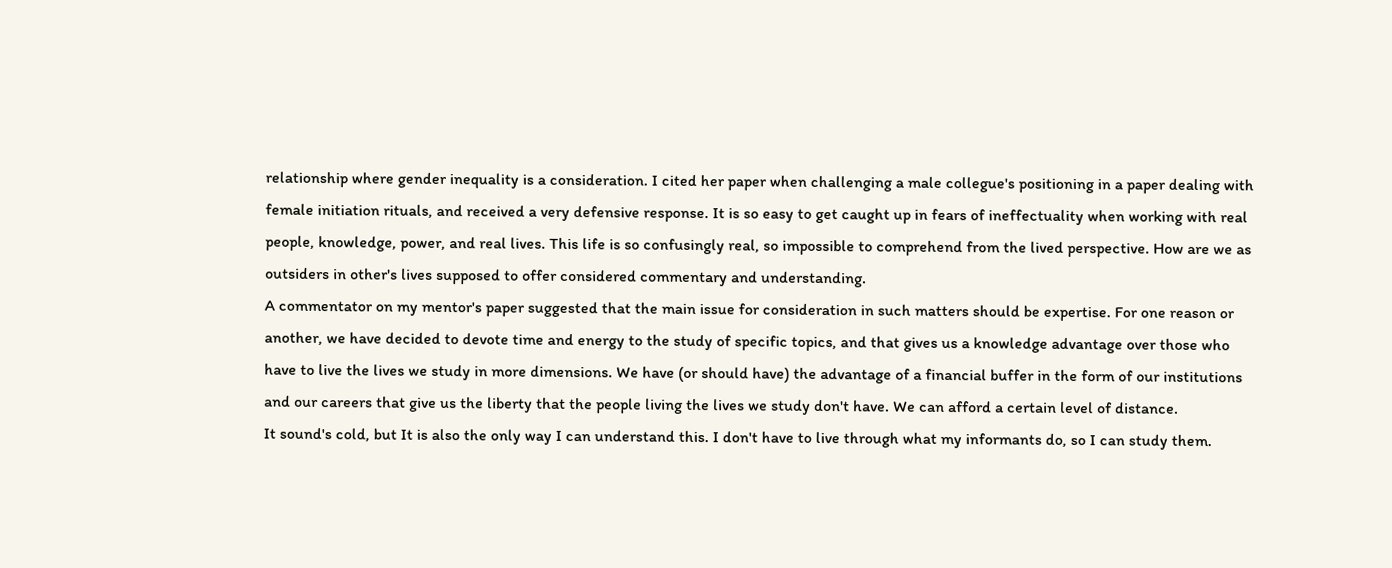relationship where gender inequality is a consideration. I cited her paper when challenging a male collegue's positioning in a paper dealing with female initiation rituals, and received a very defensive response. It is so easy to get caught up in fears of ineffectuality when working with real people, knowledge, power, and real lives. This life is so confusingly real, so impossible to comprehend from the lived perspective. How are we as outsiders in other's lives supposed to offer considered commentary and understanding.
A commentator on my mentor's paper suggested that the main issue for consideration in such matters should be expertise. For one reason or another, we have decided to devote time and energy to the study of specific topics, and that gives us a knowledge advantage over those who have to live the lives we study in more dimensions. We have (or should have) the advantage of a financial buffer in the form of our institutions and our careers that give us the liberty that the people living the lives we study don't have. We can afford a certain level of distance.
It sound's cold, but It is also the only way I can understand this. I don't have to live through what my informants do, so I can study them.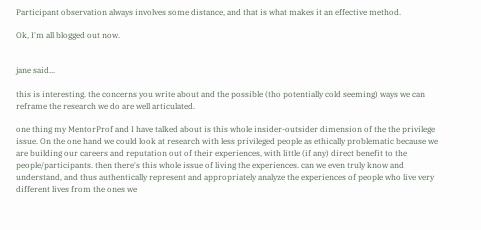Participant observation always involves some distance, and that is what makes it an effective method.

Ok, I'm all blogged out now.


jane said...

this is interesting. the concerns you write about and the possible (tho potentially cold seeming) ways we can reframe the research we do are well articulated.

one thing my MentorProf and I have talked about is this whole insider-outsider dimension of the the privilege issue. On the one hand we could look at research with less privileged people as ethically problematic because we are building our careers and reputation out of their experiences, with little (if any) direct benefit to the people/participants. then there's this whole issue of living the experiences. can we even truly know and understand, and thus authentically represent and appropriately analyze the experiences of people who live very different lives from the ones we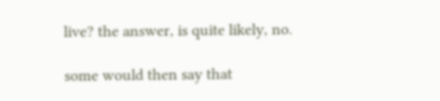live? the answer, is quite likely, no.

some would then say that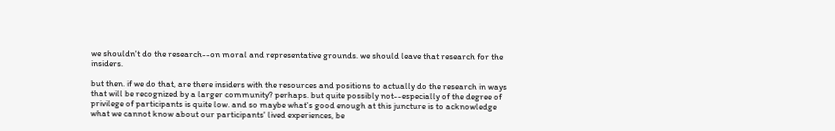we shouldn't do the research--on moral and representative grounds. we should leave that research for the insiders.

but then. if we do that, are there insiders with the resources and positions to actually do the research in ways that will be recognized by a larger community? perhaps. but quite possibly not--especially of the degree of privilege of participants is quite low. and so maybe what's good enough at this juncture is to acknowledge what we cannot know about our participants' lived experiences, be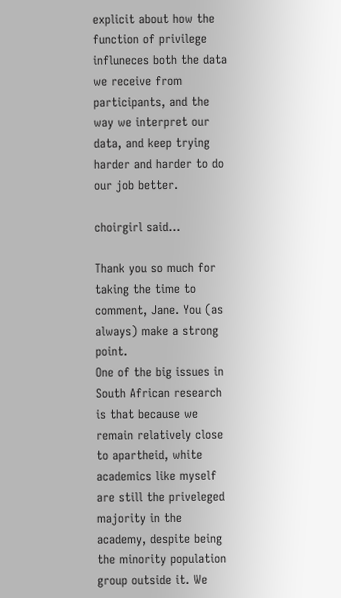explicit about how the function of privilege influneces both the data we receive from participants, and the way we interpret our data, and keep trying harder and harder to do our job better.

choirgirl said...

Thank you so much for taking the time to comment, Jane. You (as always) make a strong point.
One of the big issues in South African research is that because we remain relatively close to apartheid, white academics like myself are still the priveleged majority in the academy, despite being the minority population group outside it. We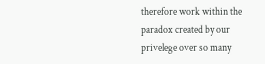therefore work within the paradox created by our privelege over so many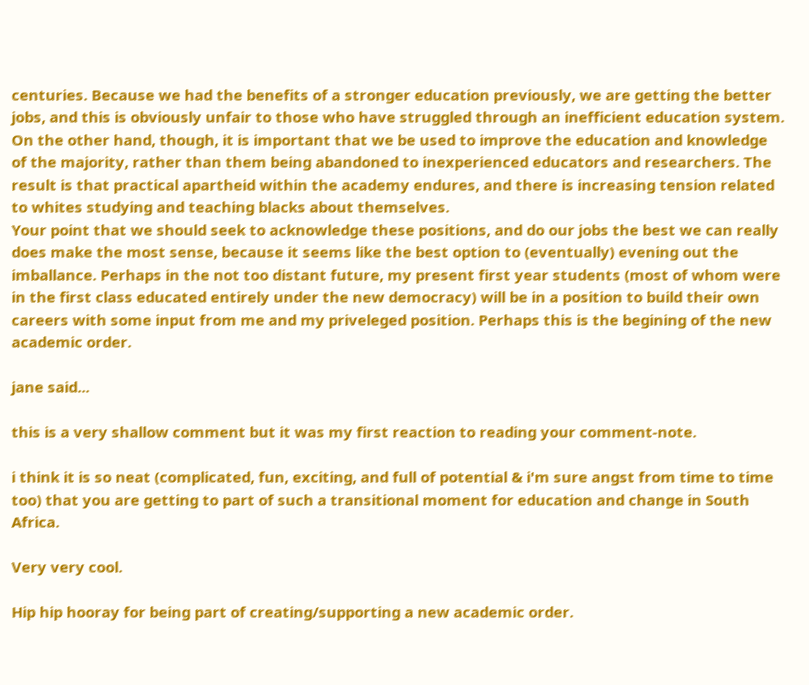centuries. Because we had the benefits of a stronger education previously, we are getting the better jobs, and this is obviously unfair to those who have struggled through an inefficient education system. On the other hand, though, it is important that we be used to improve the education and knowledge of the majority, rather than them being abandoned to inexperienced educators and researchers. The result is that practical apartheid within the academy endures, and there is increasing tension related to whites studying and teaching blacks about themselves.
Your point that we should seek to acknowledge these positions, and do our jobs the best we can really does make the most sense, because it seems like the best option to (eventually) evening out the imballance. Perhaps in the not too distant future, my present first year students (most of whom were in the first class educated entirely under the new democracy) will be in a position to build their own careers with some input from me and my priveleged position. Perhaps this is the begining of the new academic order.

jane said...

this is a very shallow comment but it was my first reaction to reading your comment-note.

i think it is so neat (complicated, fun, exciting, and full of potential & i'm sure angst from time to time too) that you are getting to part of such a transitional moment for education and change in South Africa.

Very very cool.

Hip hip hooray for being part of creating/supporting a new academic order.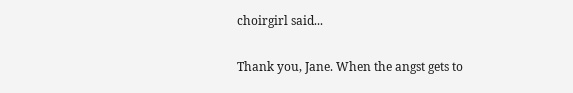choirgirl said...

Thank you, Jane. When the angst gets to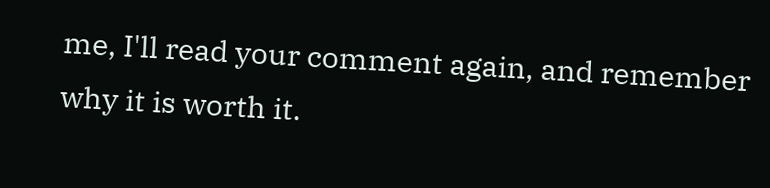me, I'll read your comment again, and remember why it is worth it.